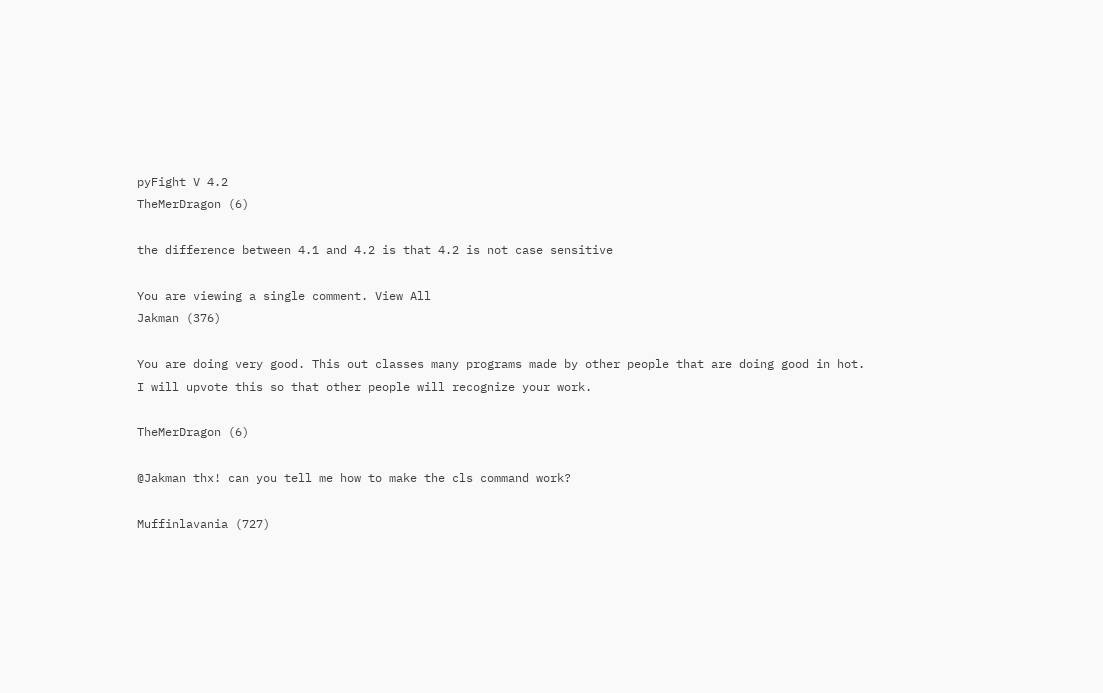pyFight V 4.2
TheMerDragon (6)

the difference between 4.1 and 4.2 is that 4.2 is not case sensitive

You are viewing a single comment. View All
Jakman (376)

You are doing very good. This out classes many programs made by other people that are doing good in hot. I will upvote this so that other people will recognize your work.

TheMerDragon (6)

@Jakman thx! can you tell me how to make the cls command work?

Muffinlavania (727)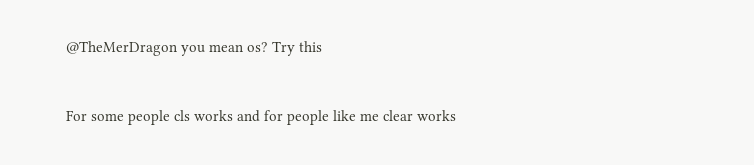@TheMerDragon you mean os? Try this


For some people cls works and for people like me clear works